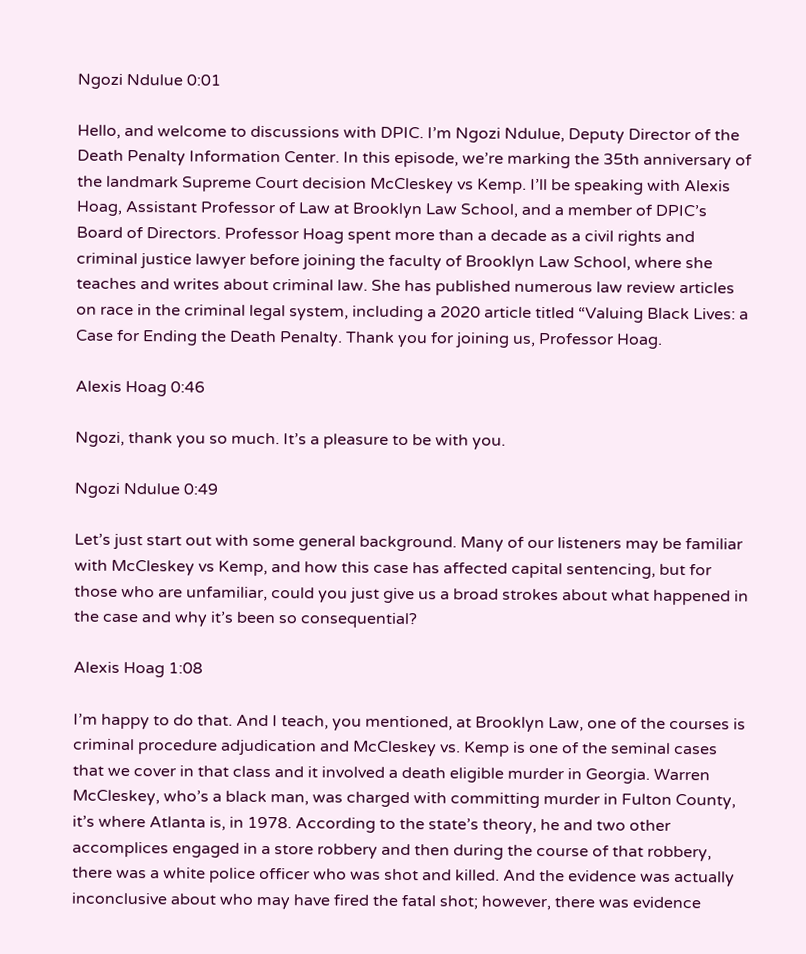Ngozi Ndulue 0:01

Hello, and welcome to discussions with DPIC. I’m Ngozi Ndulue, Deputy Director of the Death Penalty Information Center. In this episode, we’re marking the 35th anniversary of the landmark Supreme Court decision McCleskey vs Kemp. I’ll be speaking with Alexis Hoag, Assistant Professor of Law at Brooklyn Law School, and a member of DPIC’s Board of Directors. Professor Hoag spent more than a decade as a civil rights and criminal justice lawyer before joining the faculty of Brooklyn Law School, where she teaches and writes about criminal law. She has published numerous law review articles on race in the criminal legal system, including a 2020 article titled “Valuing Black Lives: a Case for Ending the Death Penalty. Thank you for joining us, Professor Hoag.

Alexis Hoag 0:46

Ngozi, thank you so much. It’s a pleasure to be with you.

Ngozi Ndulue 0:49

Let’s just start out with some general background. Many of our listeners may be familiar with McCleskey vs Kemp, and how this case has affected capital sentencing, but for those who are unfamiliar, could you just give us a broad strokes about what happened in the case and why it’s been so consequential?

Alexis Hoag 1:08

I’m happy to do that. And I teach, you mentioned, at Brooklyn Law, one of the courses is criminal procedure adjudication and McCleskey vs. Kemp is one of the seminal cases that we cover in that class and it involved a death eligible murder in Georgia. Warren McCleskey, who’s a black man, was charged with committing murder in Fulton County, it’s where Atlanta is, in 1978. According to the state’s theory, he and two other accomplices engaged in a store robbery and then during the course of that robbery, there was a white police officer who was shot and killed. And the evidence was actually inconclusive about who may have fired the fatal shot; however, there was evidence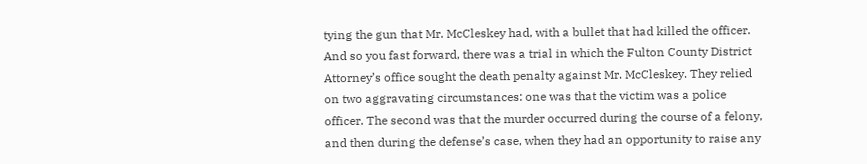tying the gun that Mr. McCleskey had, with a bullet that had killed the officer. And so you fast forward, there was a trial in which the Fulton County District Attorney’s office sought the death penalty against Mr. McCleskey. They relied on two aggravating circumstances: one was that the victim was a police officer. The second was that the murder occurred during the course of a felony, and then during the defense’s case, when they had an opportunity to raise any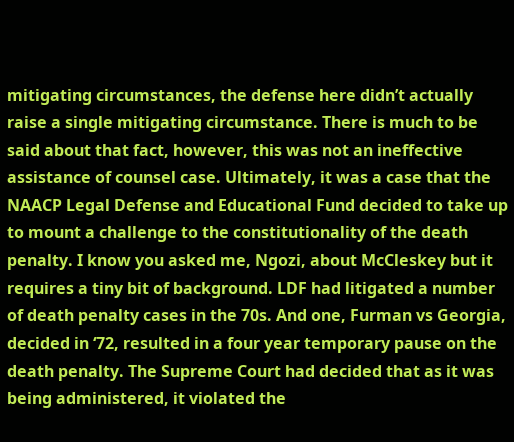mitigating circumstances, the defense here didn’t actually raise a single mitigating circumstance. There is much to be said about that fact, however, this was not an ineffective assistance of counsel case. Ultimately, it was a case that the NAACP Legal Defense and Educational Fund decided to take up to mount a challenge to the constitutionality of the death penalty. I know you asked me, Ngozi, about McCleskey but it requires a tiny bit of background. LDF had litigated a number of death penalty cases in the 70s. And one, Furman vs Georgia, decided in ‘72, resulted in a four year temporary pause on the death penalty. The Supreme Court had decided that as it was being administered, it violated the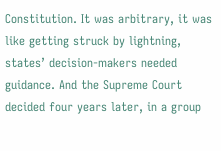Constitution. It was arbitrary, it was like getting struck by lightning, states’ decision-makers needed guidance. And the Supreme Court decided four years later, in a group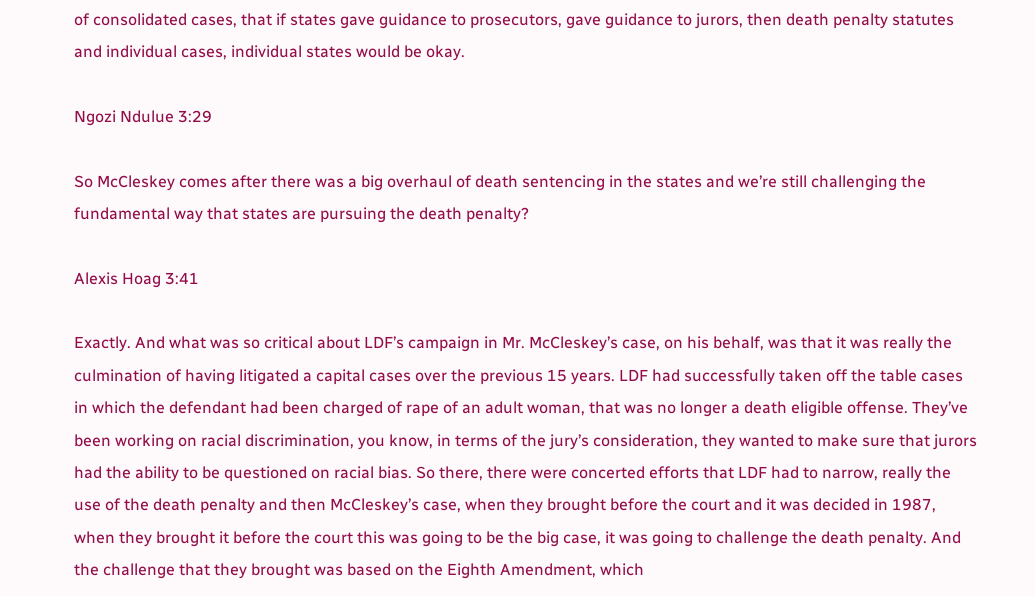of consolidated cases, that if states gave guidance to prosecutors, gave guidance to jurors, then death penalty statutes and individual cases, individual states would be okay.

Ngozi Ndulue 3:29

So McCleskey comes after there was a big overhaul of death sentencing in the states and we’re still challenging the fundamental way that states are pursuing the death penalty?

Alexis Hoag 3:41

Exactly. And what was so critical about LDF’s campaign in Mr. McCleskey’s case, on his behalf, was that it was really the culmination of having litigated a capital cases over the previous 15 years. LDF had successfully taken off the table cases in which the defendant had been charged of rape of an adult woman, that was no longer a death eligible offense. They’ve been working on racial discrimination, you know, in terms of the jury’s consideration, they wanted to make sure that jurors had the ability to be questioned on racial bias. So there, there were concerted efforts that LDF had to narrow, really the use of the death penalty and then McCleskey’s case, when they brought before the court and it was decided in 1987, when they brought it before the court this was going to be the big case, it was going to challenge the death penalty. And the challenge that they brought was based on the Eighth Amendment, which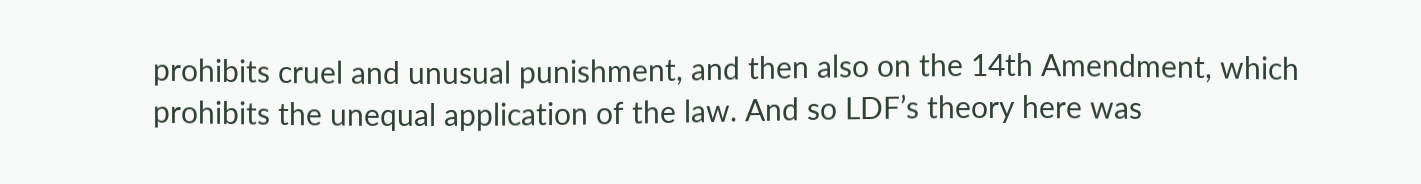prohibits cruel and unusual punishment, and then also on the 14th Amendment, which prohibits the unequal application of the law. And so LDF’s theory here was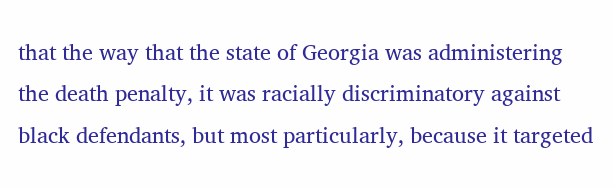that the way that the state of Georgia was administering the death penalty, it was racially discriminatory against black defendants, but most particularly, because it targeted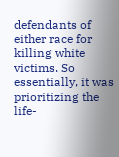defendants of either race for killing white victims. So essentially, it was prioritizing the life-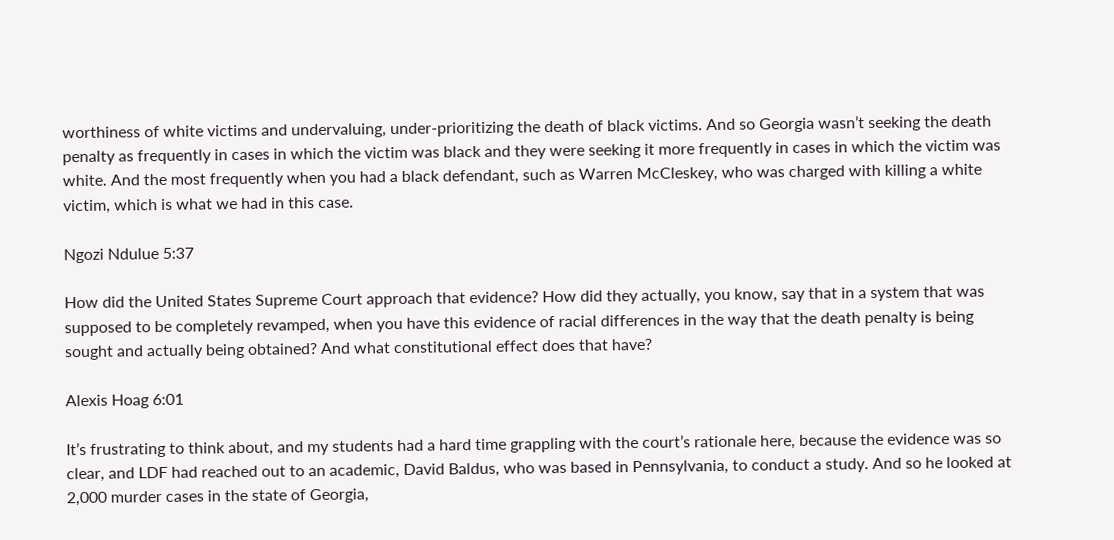worthiness of white victims and undervaluing, under-prioritizing the death of black victims. And so Georgia wasn’t seeking the death penalty as frequently in cases in which the victim was black and they were seeking it more frequently in cases in which the victim was white. And the most frequently when you had a black defendant, such as Warren McCleskey, who was charged with killing a white victim, which is what we had in this case.

Ngozi Ndulue 5:37

How did the United States Supreme Court approach that evidence? How did they actually, you know, say that in a system that was supposed to be completely revamped, when you have this evidence of racial differences in the way that the death penalty is being sought and actually being obtained? And what constitutional effect does that have?

Alexis Hoag 6:01

It’s frustrating to think about, and my students had a hard time grappling with the court’s rationale here, because the evidence was so clear, and LDF had reached out to an academic, David Baldus, who was based in Pennsylvania, to conduct a study. And so he looked at 2,000 murder cases in the state of Georgia,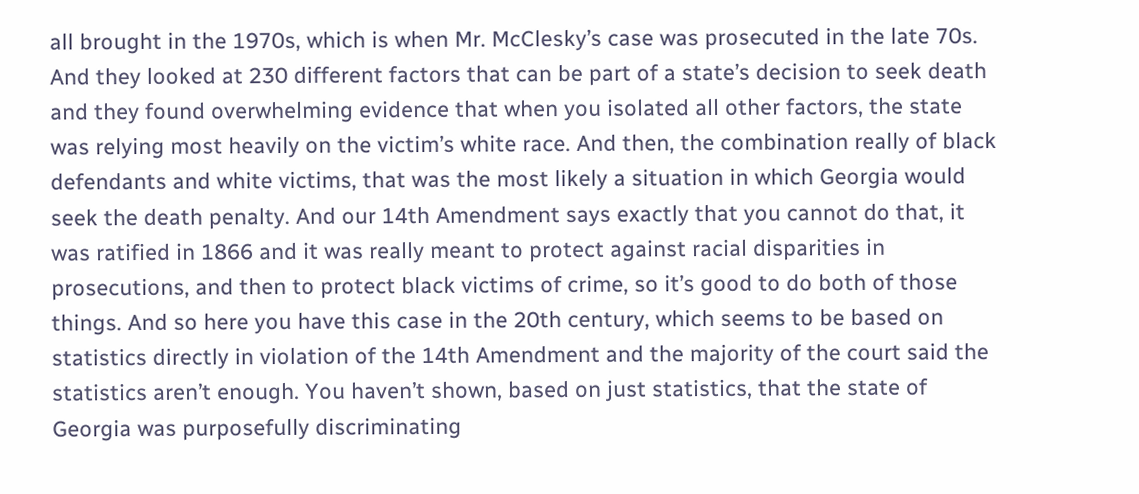all brought in the 1970s, which is when Mr. McClesky’s case was prosecuted in the late 70s. And they looked at 230 different factors that can be part of a state’s decision to seek death and they found overwhelming evidence that when you isolated all other factors, the state was relying most heavily on the victim’s white race. And then, the combination really of black defendants and white victims, that was the most likely a situation in which Georgia would seek the death penalty. And our 14th Amendment says exactly that you cannot do that, it was ratified in 1866 and it was really meant to protect against racial disparities in prosecutions, and then to protect black victims of crime, so it’s good to do both of those things. And so here you have this case in the 20th century, which seems to be based on statistics directly in violation of the 14th Amendment and the majority of the court said the statistics aren’t enough. You haven’t shown, based on just statistics, that the state of Georgia was purposefully discriminating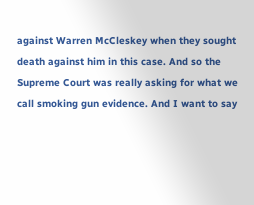against Warren McCleskey when they sought death against him in this case. And so the Supreme Court was really asking for what we call smoking gun evidence. And I want to say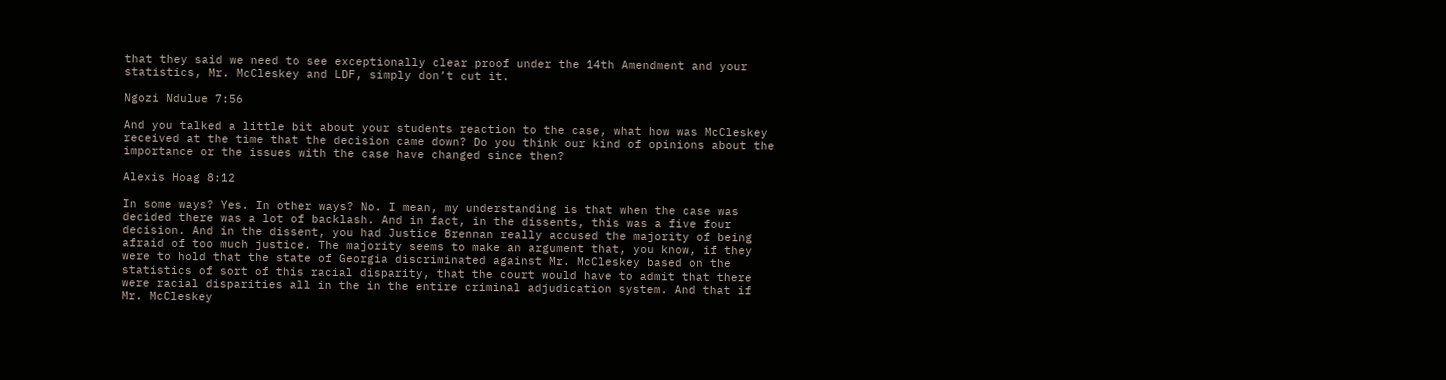that they said we need to see exceptionally clear proof under the 14th Amendment and your statistics, Mr. McCleskey and LDF, simply don’t cut it.

Ngozi Ndulue 7:56

And you talked a little bit about your students reaction to the case, what how was McCleskey received at the time that the decision came down? Do you think our kind of opinions about the importance or the issues with the case have changed since then?

Alexis Hoag 8:12

In some ways? Yes. In other ways? No. I mean, my understanding is that when the case was decided there was a lot of backlash. And in fact, in the dissents, this was a five four decision. And in the dissent, you had Justice Brennan really accused the majority of being afraid of too much justice. The majority seems to make an argument that, you know, if they were to hold that the state of Georgia discriminated against Mr. McCleskey based on the statistics of sort of this racial disparity, that the court would have to admit that there were racial disparities all in the in the entire criminal adjudication system. And that if Mr. McCleskey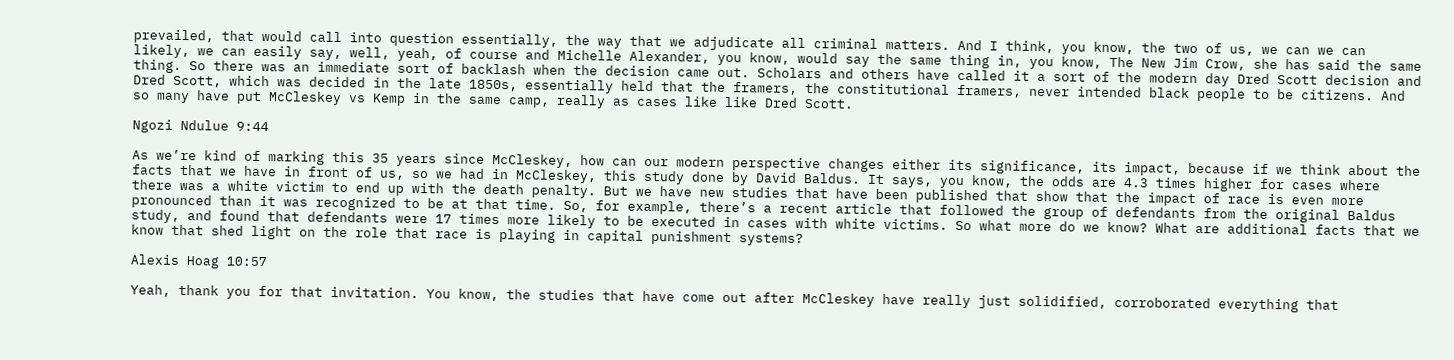prevailed, that would call into question essentially, the way that we adjudicate all criminal matters. And I think, you know, the two of us, we can we can likely, we can easily say, well, yeah, of course and Michelle Alexander, you know, would say the same thing in, you know, The New Jim Crow, she has said the same thing. So there was an immediate sort of backlash when the decision came out. Scholars and others have called it a sort of the modern day Dred Scott decision and Dred Scott, which was decided in the late 1850s, essentially held that the framers, the constitutional framers, never intended black people to be citizens. And so many have put McCleskey vs Kemp in the same camp, really as cases like like Dred Scott.

Ngozi Ndulue 9:44

As we’re kind of marking this 35 years since McCleskey, how can our modern perspective changes either its significance, its impact, because if we think about the facts that we have in front of us, so we had in McCleskey, this study done by David Baldus. It says, you know, the odds are 4.3 times higher for cases where there was a white victim to end up with the death penalty. But we have new studies that have been published that show that the impact of race is even more pronounced than it was recognized to be at that time. So, for example, there’s a recent article that followed the group of defendants from the original Baldus study, and found that defendants were 17 times more likely to be executed in cases with white victims. So what more do we know? What are additional facts that we know that shed light on the role that race is playing in capital punishment systems?

Alexis Hoag 10:57

Yeah, thank you for that invitation. You know, the studies that have come out after McCleskey have really just solidified, corroborated everything that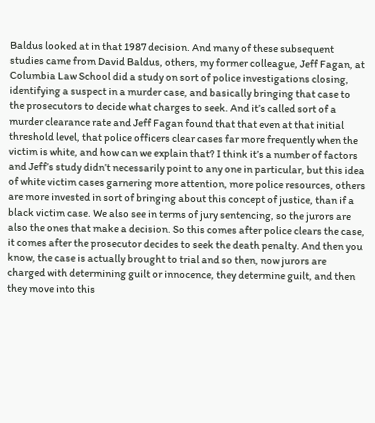Baldus looked at in that 1987 decision. And many of these subsequent studies came from David Baldus, others, my former colleague, Jeff Fagan, at Columbia Law School did a study on sort of police investigations closing, identifying a suspect in a murder case, and basically bringing that case to the prosecutors to decide what charges to seek. And it’s called sort of a murder clearance rate and Jeff Fagan found that that even at that initial threshold level, that police officers clear cases far more frequently when the victim is white, and how can we explain that? I think it’s a number of factors and Jeff’s study didn’t necessarily point to any one in particular, but this idea of white victim cases garnering more attention, more police resources, others are more invested in sort of bringing about this concept of justice, than if a black victim case. We also see in terms of jury sentencing, so the jurors are also the ones that make a decision. So this comes after police clears the case, it comes after the prosecutor decides to seek the death penalty. And then you know, the case is actually brought to trial and so then, now jurors are charged with determining guilt or innocence, they determine guilt, and then they move into this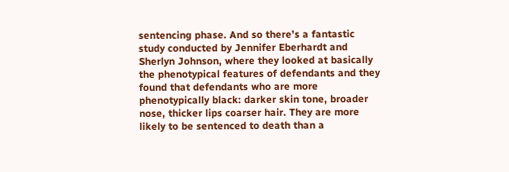sentencing phase. And so there’s a fantastic study conducted by Jennifer Eberhardt and Sherlyn Johnson, where they looked at basically the phenotypical features of defendants and they found that defendants who are more phenotypically black: darker skin tone, broader nose, thicker lips coarser hair. They are more likely to be sentenced to death than a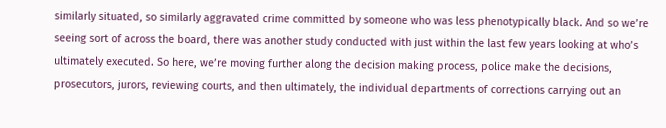similarly situated, so similarly aggravated crime committed by someone who was less phenotypically black. And so we’re seeing sort of across the board, there was another study conducted with just within the last few years looking at who’s ultimately executed. So here, we’re moving further along the decision making process, police make the decisions, prosecutors, jurors, reviewing courts, and then ultimately, the individual departments of corrections carrying out an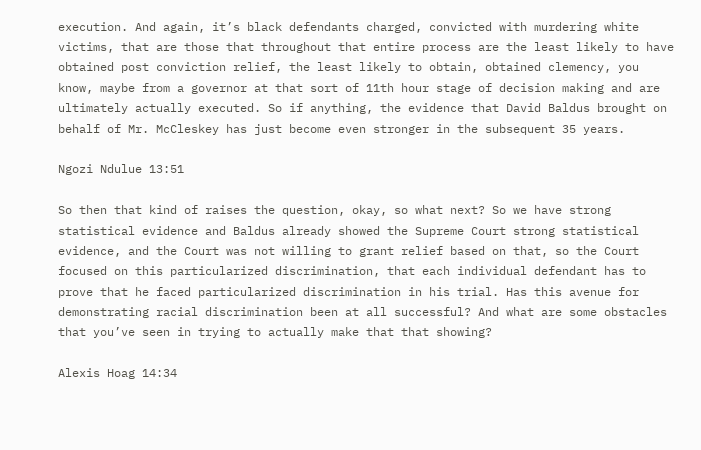execution. And again, it’s black defendants charged, convicted with murdering white victims, that are those that throughout that entire process are the least likely to have obtained post conviction relief, the least likely to obtain, obtained clemency, you know, maybe from a governor at that sort of 11th hour stage of decision making and are ultimately actually executed. So if anything, the evidence that David Baldus brought on behalf of Mr. McCleskey has just become even stronger in the subsequent 35 years.

Ngozi Ndulue 13:51

So then that kind of raises the question, okay, so what next? So we have strong statistical evidence and Baldus already showed the Supreme Court strong statistical evidence, and the Court was not willing to grant relief based on that, so the Court focused on this particularized discrimination, that each individual defendant has to prove that he faced particularized discrimination in his trial. Has this avenue for demonstrating racial discrimination been at all successful? And what are some obstacles that you’ve seen in trying to actually make that that showing?

Alexis Hoag 14:34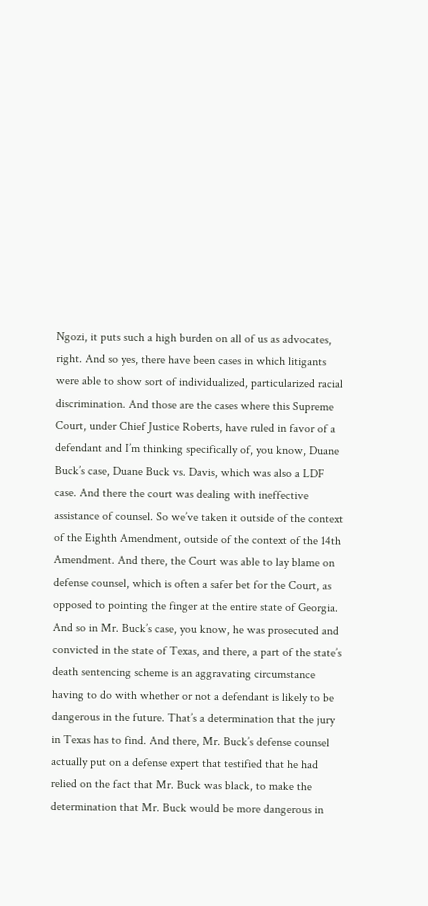Ngozi, it puts such a high burden on all of us as advocates, right. And so yes, there have been cases in which litigants were able to show sort of individualized, particularized racial discrimination. And those are the cases where this Supreme Court, under Chief Justice Roberts, have ruled in favor of a defendant and I’m thinking specifically of, you know, Duane Buck’s case, Duane Buck vs. Davis, which was also a LDF case. And there the court was dealing with ineffective assistance of counsel. So we’ve taken it outside of the context of the Eighth Amendment, outside of the context of the 14th Amendment. And there, the Court was able to lay blame on defense counsel, which is often a safer bet for the Court, as opposed to pointing the finger at the entire state of Georgia. And so in Mr. Buck’s case, you know, he was prosecuted and convicted in the state of Texas, and there, a part of the state’s death sentencing scheme is an aggravating circumstance having to do with whether or not a defendant is likely to be dangerous in the future. That’s a determination that the jury in Texas has to find. And there, Mr. Buck’s defense counsel actually put on a defense expert that testified that he had relied on the fact that Mr. Buck was black, to make the determination that Mr. Buck would be more dangerous in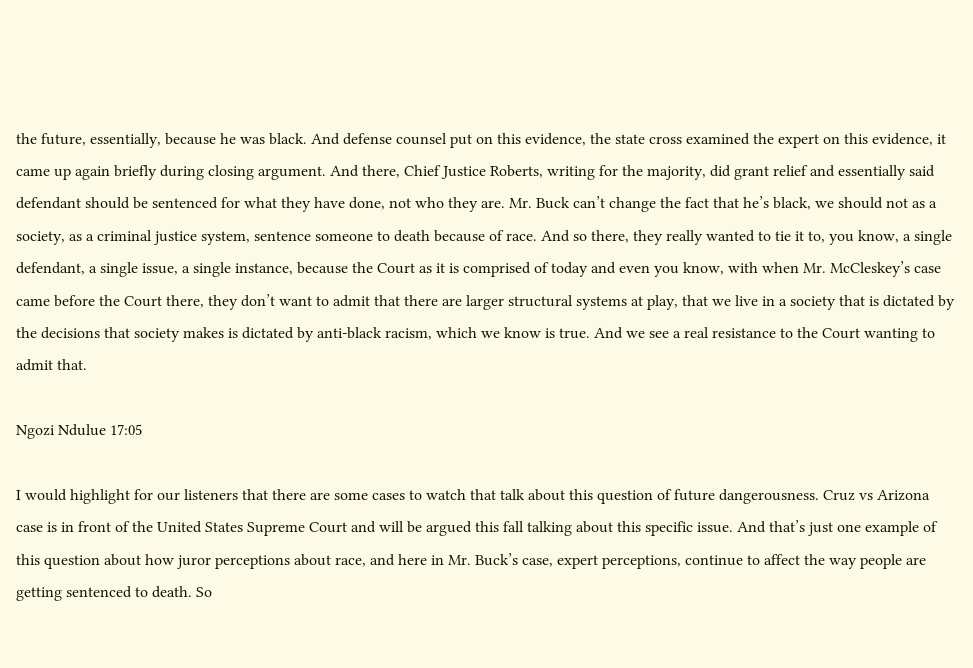the future, essentially, because he was black. And defense counsel put on this evidence, the state cross examined the expert on this evidence, it came up again briefly during closing argument. And there, Chief Justice Roberts, writing for the majority, did grant relief and essentially said defendant should be sentenced for what they have done, not who they are. Mr. Buck can’t change the fact that he’s black, we should not as a society, as a criminal justice system, sentence someone to death because of race. And so there, they really wanted to tie it to, you know, a single defendant, a single issue, a single instance, because the Court as it is comprised of today and even you know, with when Mr. McCleskey’s case came before the Court there, they don’t want to admit that there are larger structural systems at play, that we live in a society that is dictated by the decisions that society makes is dictated by anti-black racism, which we know is true. And we see a real resistance to the Court wanting to admit that.

Ngozi Ndulue 17:05

I would highlight for our listeners that there are some cases to watch that talk about this question of future dangerousness. Cruz vs Arizona case is in front of the United States Supreme Court and will be argued this fall talking about this specific issue. And that’s just one example of this question about how juror perceptions about race, and here in Mr. Buck’s case, expert perceptions, continue to affect the way people are getting sentenced to death. So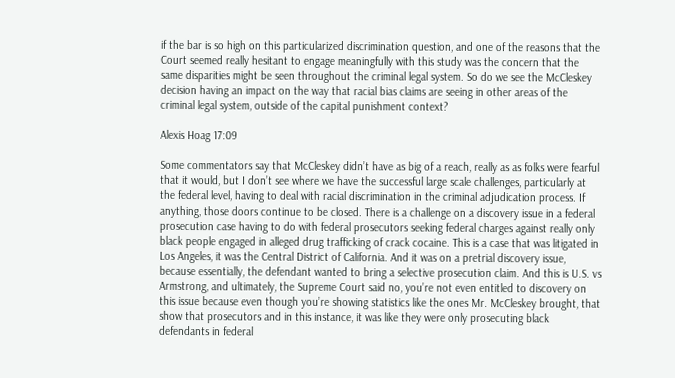if the bar is so high on this particularized discrimination question, and one of the reasons that the Court seemed really hesitant to engage meaningfully with this study was the concern that the same disparities might be seen throughout the criminal legal system. So do we see the McCleskey decision having an impact on the way that racial bias claims are seeing in other areas of the criminal legal system, outside of the capital punishment context?

Alexis Hoag 17:09

Some commentators say that McCleskey didn’t have as big of a reach, really as as folks were fearful that it would, but I don’t see where we have the successful large scale challenges, particularly at the federal level, having to deal with racial discrimination in the criminal adjudication process. If anything, those doors continue to be closed. There is a challenge on a discovery issue in a federal prosecution case having to do with federal prosecutors seeking federal charges against really only black people engaged in alleged drug trafficking of crack cocaine. This is a case that was litigated in Los Angeles, it was the Central District of California. And it was on a pretrial discovery issue, because essentially, the defendant wanted to bring a selective prosecution claim. And this is U.S. vs Armstrong, and ultimately, the Supreme Court said no, you’re not even entitled to discovery on this issue because even though you’re showing statistics like the ones Mr. McCleskey brought, that show that prosecutors and in this instance, it was like they were only prosecuting black defendants in federal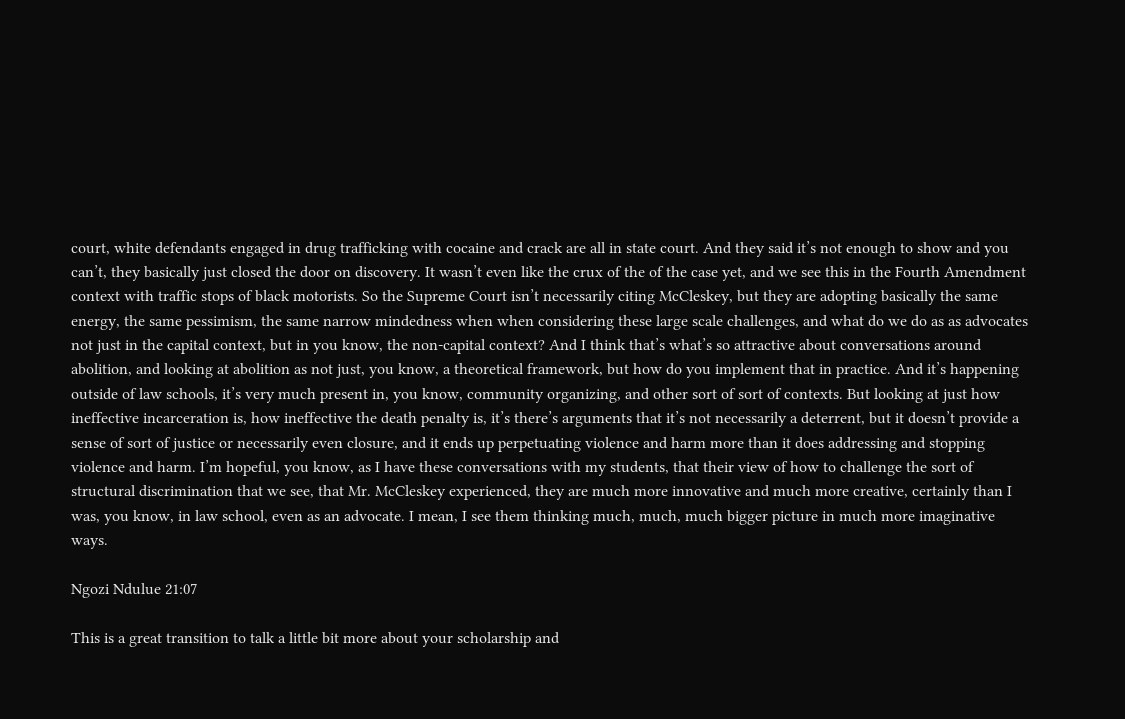court, white defendants engaged in drug trafficking with cocaine and crack are all in state court. And they said it’s not enough to show and you can’t, they basically just closed the door on discovery. It wasn’t even like the crux of the of the case yet, and we see this in the Fourth Amendment context with traffic stops of black motorists. So the Supreme Court isn’t necessarily citing McCleskey, but they are adopting basically the same energy, the same pessimism, the same narrow mindedness when when considering these large scale challenges, and what do we do as as advocates not just in the capital context, but in you know, the non-capital context? And I think that’s what’s so attractive about conversations around abolition, and looking at abolition as not just, you know, a theoretical framework, but how do you implement that in practice. And it’s happening outside of law schools, it’s very much present in, you know, community organizing, and other sort of sort of contexts. But looking at just how ineffective incarceration is, how ineffective the death penalty is, it’s there’s arguments that it’s not necessarily a deterrent, but it doesn’t provide a sense of sort of justice or necessarily even closure, and it ends up perpetuating violence and harm more than it does addressing and stopping violence and harm. I’m hopeful, you know, as I have these conversations with my students, that their view of how to challenge the sort of structural discrimination that we see, that Mr. McCleskey experienced, they are much more innovative and much more creative, certainly than I was, you know, in law school, even as an advocate. I mean, I see them thinking much, much, much bigger picture in much more imaginative ways.

Ngozi Ndulue 21:07

This is a great transition to talk a little bit more about your scholarship and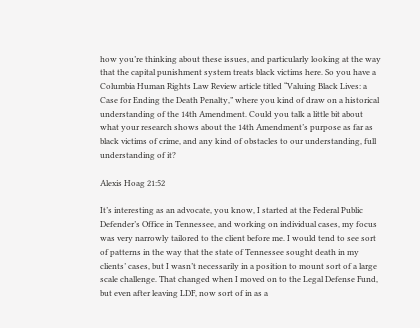how you’re thinking about these issues, and particularly looking at the way that the capital punishment system treats black victims here. So you have a Columbia Human Rights Law Review article titled “Valuing Black Lives: a Case for Ending the Death Penalty,” where you kind of draw on a historical understanding of the 14th Amendment. Could you talk a little bit about what your research shows about the 14th Amendment’s purpose as far as black victims of crime, and any kind of obstacles to our understanding, full understanding of it?

Alexis Hoag 21:52

It’s interesting as an advocate, you know, I started at the Federal Public Defender’s Office in Tennessee, and working on individual cases, my focus was very narrowly tailored to the client before me. I would tend to see sort of patterns in the way that the state of Tennessee sought death in my clients’ cases, but I wasn’t necessarily in a position to mount sort of a large scale challenge. That changed when I moved on to the Legal Defense Fund, but even after leaving LDF, now sort of in as a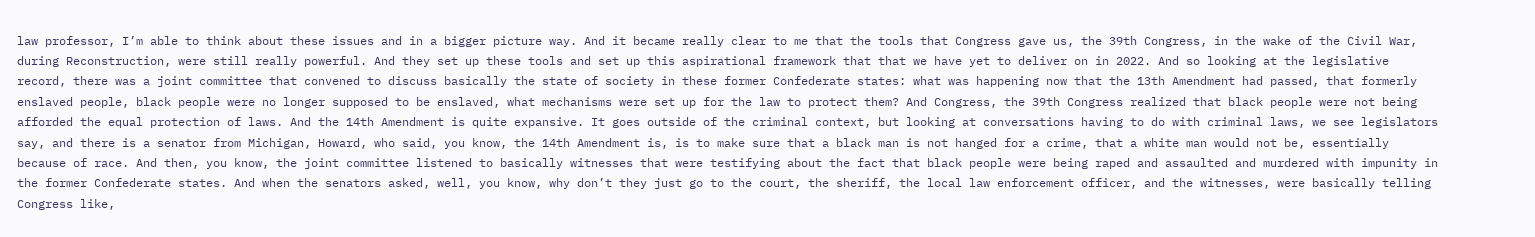law professor, I’m able to think about these issues and in a bigger picture way. And it became really clear to me that the tools that Congress gave us, the 39th Congress, in the wake of the Civil War, during Reconstruction, were still really powerful. And they set up these tools and set up this aspirational framework that that we have yet to deliver on in 2022. And so looking at the legislative record, there was a joint committee that convened to discuss basically the state of society in these former Confederate states: what was happening now that the 13th Amendment had passed, that formerly enslaved people, black people were no longer supposed to be enslaved, what mechanisms were set up for the law to protect them? And Congress, the 39th Congress realized that black people were not being afforded the equal protection of laws. And the 14th Amendment is quite expansive. It goes outside of the criminal context, but looking at conversations having to do with criminal laws, we see legislators say, and there is a senator from Michigan, Howard, who said, you know, the 14th Amendment is, is to make sure that a black man is not hanged for a crime, that a white man would not be, essentially because of race. And then, you know, the joint committee listened to basically witnesses that were testifying about the fact that black people were being raped and assaulted and murdered with impunity in the former Confederate states. And when the senators asked, well, you know, why don’t they just go to the court, the sheriff, the local law enforcement officer, and the witnesses, were basically telling Congress like,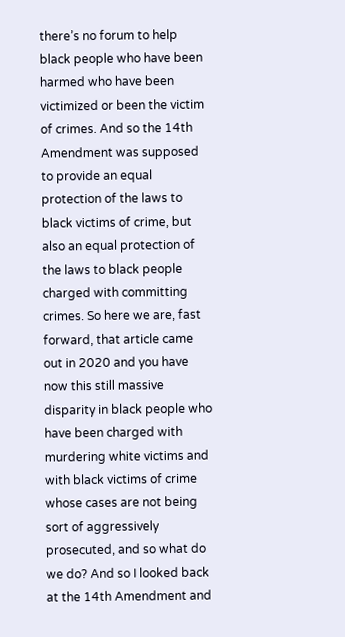there’s no forum to help black people who have been harmed who have been victimized or been the victim of crimes. And so the 14th Amendment was supposed to provide an equal protection of the laws to black victims of crime, but also an equal protection of the laws to black people charged with committing crimes. So here we are, fast forward, that article came out in 2020 and you have now this still massive disparity in black people who have been charged with murdering white victims and with black victims of crime whose cases are not being sort of aggressively prosecuted, and so what do we do? And so I looked back at the 14th Amendment and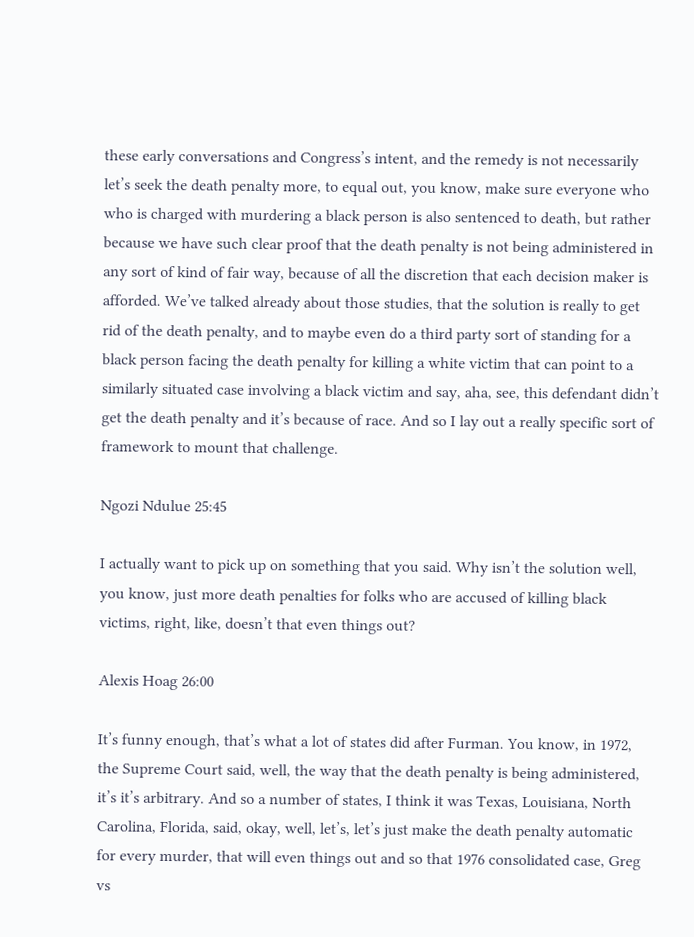these early conversations and Congress’s intent, and the remedy is not necessarily let’s seek the death penalty more, to equal out, you know, make sure everyone who who is charged with murdering a black person is also sentenced to death, but rather because we have such clear proof that the death penalty is not being administered in any sort of kind of fair way, because of all the discretion that each decision maker is afforded. We’ve talked already about those studies, that the solution is really to get rid of the death penalty, and to maybe even do a third party sort of standing for a black person facing the death penalty for killing a white victim that can point to a similarly situated case involving a black victim and say, aha, see, this defendant didn’t get the death penalty and it’s because of race. And so I lay out a really specific sort of framework to mount that challenge.

Ngozi Ndulue 25:45

I actually want to pick up on something that you said. Why isn’t the solution well, you know, just more death penalties for folks who are accused of killing black victims, right, like, doesn’t that even things out?

Alexis Hoag 26:00

It’s funny enough, that’s what a lot of states did after Furman. You know, in 1972, the Supreme Court said, well, the way that the death penalty is being administered, it’s it’s arbitrary. And so a number of states, I think it was Texas, Louisiana, North Carolina, Florida, said, okay, well, let’s, let’s just make the death penalty automatic for every murder, that will even things out and so that 1976 consolidated case, Greg vs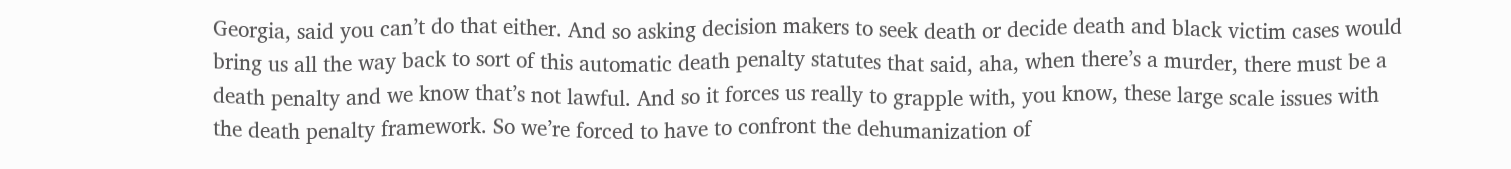Georgia, said you can’t do that either. And so asking decision makers to seek death or decide death and black victim cases would bring us all the way back to sort of this automatic death penalty statutes that said, aha, when there’s a murder, there must be a death penalty and we know that’s not lawful. And so it forces us really to grapple with, you know, these large scale issues with the death penalty framework. So we’re forced to have to confront the dehumanization of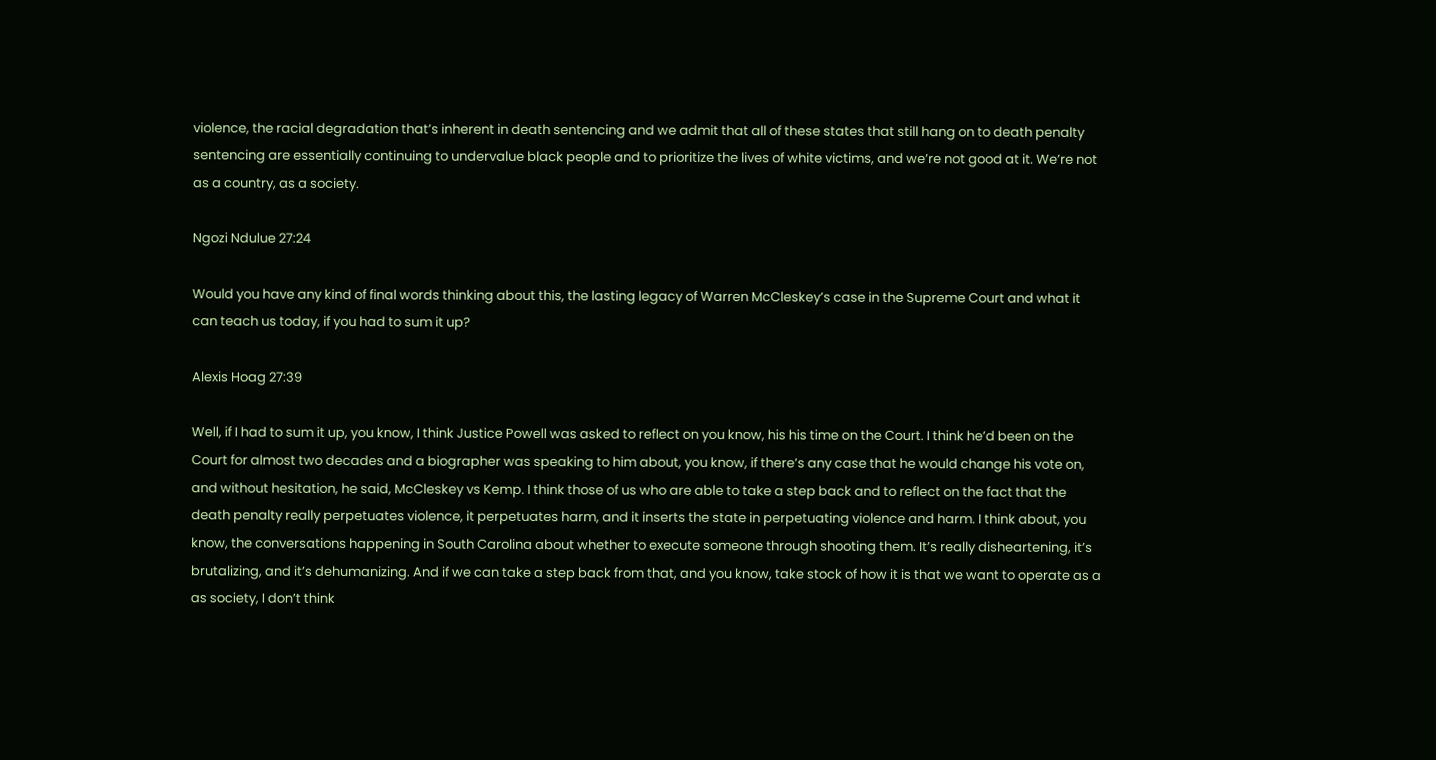violence, the racial degradation that’s inherent in death sentencing and we admit that all of these states that still hang on to death penalty sentencing are essentially continuing to undervalue black people and to prioritize the lives of white victims, and we’re not good at it. We’re not as a country, as a society.

Ngozi Ndulue 27:24

Would you have any kind of final words thinking about this, the lasting legacy of Warren McCleskey’s case in the Supreme Court and what it can teach us today, if you had to sum it up?

Alexis Hoag 27:39

Well, if I had to sum it up, you know, I think Justice Powell was asked to reflect on you know, his his time on the Court. I think he’d been on the Court for almost two decades and a biographer was speaking to him about, you know, if there’s any case that he would change his vote on, and without hesitation, he said, McCleskey vs Kemp. I think those of us who are able to take a step back and to reflect on the fact that the death penalty really perpetuates violence, it perpetuates harm, and it inserts the state in perpetuating violence and harm. I think about, you know, the conversations happening in South Carolina about whether to execute someone through shooting them. It’s really disheartening, it’s brutalizing, and it’s dehumanizing. And if we can take a step back from that, and you know, take stock of how it is that we want to operate as a as society, I don’t think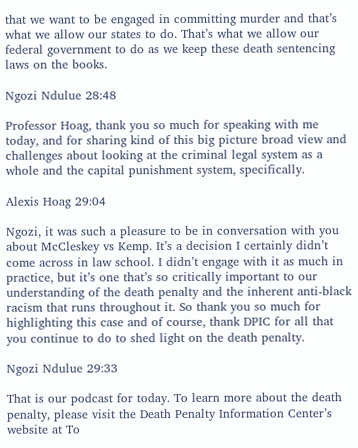that we want to be engaged in committing murder and that’s what we allow our states to do. That’s what we allow our federal government to do as we keep these death sentencing laws on the books.

Ngozi Ndulue 28:48

Professor Hoag, thank you so much for speaking with me today, and for sharing kind of this big picture broad view and challenges about looking at the criminal legal system as a whole and the capital punishment system, specifically.

Alexis Hoag 29:04

Ngozi, it was such a pleasure to be in conversation with you about McCleskey vs Kemp. It’s a decision I certainly didn’t come across in law school. I didn’t engage with it as much in practice, but it’s one that’s so critically important to our understanding of the death penalty and the inherent anti-black racism that runs throughout it. So thank you so much for highlighting this case and of course, thank DPIC for all that you continue to do to shed light on the death penalty.

Ngozi Ndulue 29:33

That is our podcast for today. To learn more about the death penalty, please visit the Death Penalty Information Center’s website at To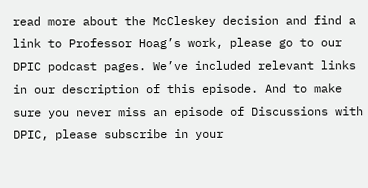read more about the McCleskey decision and find a link to Professor Hoag’s work, please go to our DPIC podcast pages. We’ve included relevant links in our description of this episode. And to make sure you never miss an episode of Discussions with DPIC, please subscribe in your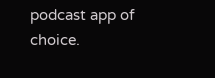podcast app of choice.